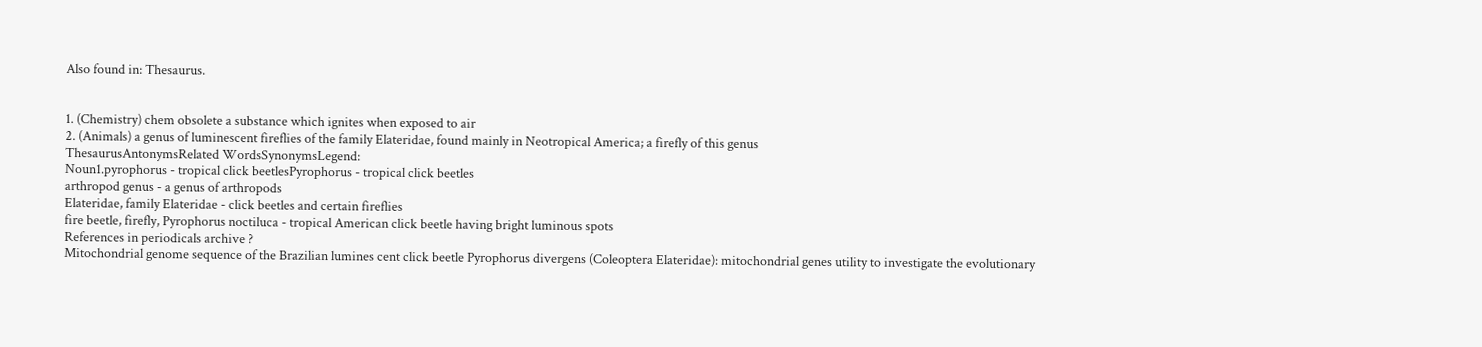Also found in: Thesaurus.


1. (Chemistry) chem obsolete a substance which ignites when exposed to air
2. (Animals) a genus of luminescent fireflies of the family Elateridae, found mainly in Neotropical America; a firefly of this genus
ThesaurusAntonymsRelated WordsSynonymsLegend:
Noun1.pyrophorus - tropical click beetlesPyrophorus - tropical click beetles
arthropod genus - a genus of arthropods
Elateridae, family Elateridae - click beetles and certain fireflies
fire beetle, firefly, Pyrophorus noctiluca - tropical American click beetle having bright luminous spots
References in periodicals archive ?
Mitochondrial genome sequence of the Brazilian lumines cent click beetle Pyrophorus divergens (Coleoptera Elateridae): mitochondrial genes utility to investigate the evolutionary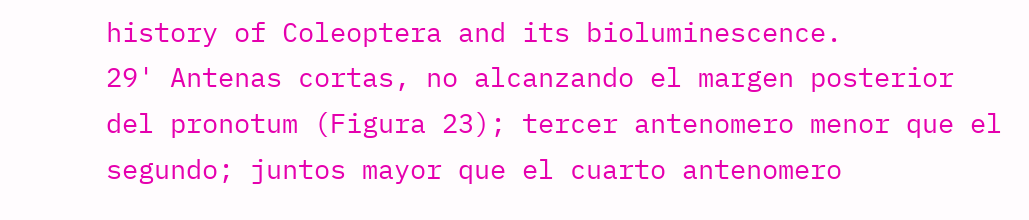history of Coleoptera and its bioluminescence.
29' Antenas cortas, no alcanzando el margen posterior del pronotum (Figura 23); tercer antenomero menor que el segundo; juntos mayor que el cuarto antenomero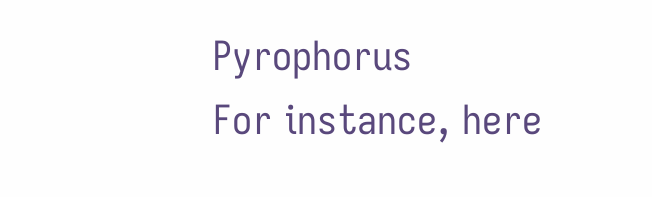Pyrophorus
For instance, here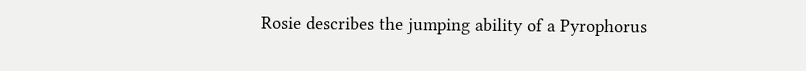Rosie describes the jumping ability of a Pyrophorus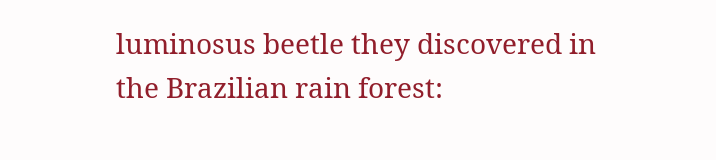luminosus beetle they discovered in the Brazilian rain forest: